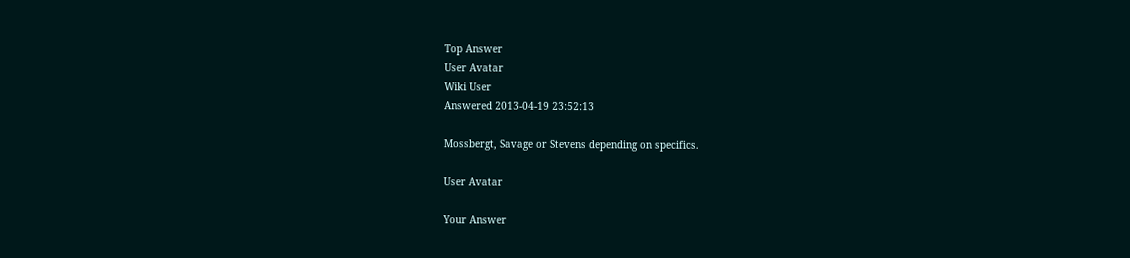Top Answer
User Avatar
Wiki User
Answered 2013-04-19 23:52:13

Mossbergt, Savage or Stevens depending on specifics.

User Avatar

Your Answer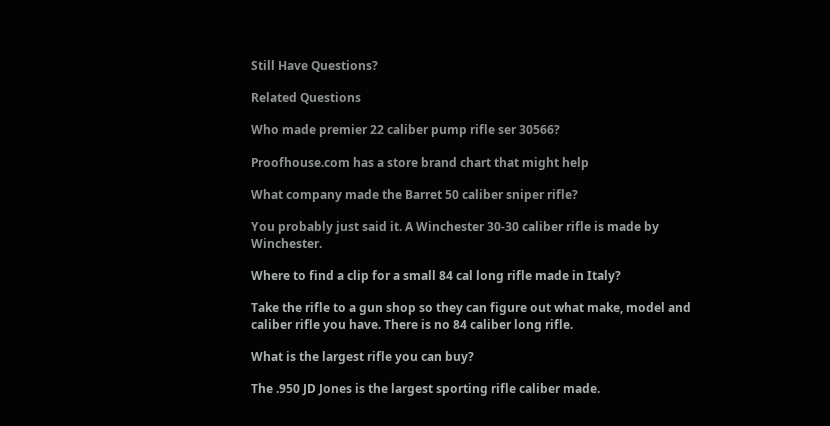Still Have Questions?

Related Questions

Who made premier 22 caliber pump rifle ser 30566?

Proofhouse.com has a store brand chart that might help

What company made the Barret 50 caliber sniper rifle?

You probably just said it. A Winchester 30-30 caliber rifle is made by Winchester.

Where to find a clip for a small 84 cal long rifle made in Italy?

Take the rifle to a gun shop so they can figure out what make, model and caliber rifle you have. There is no 84 caliber long rifle.

What is the largest rifle you can buy?

The .950 JD Jones is the largest sporting rifle caliber made.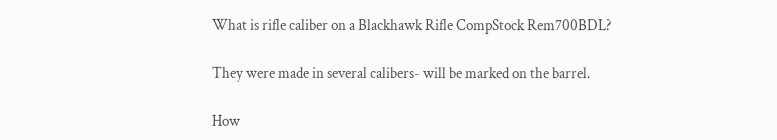What is rifle caliber on a Blackhawk Rifle CompStock Rem700BDL?

They were made in several calibers- will be marked on the barrel.

How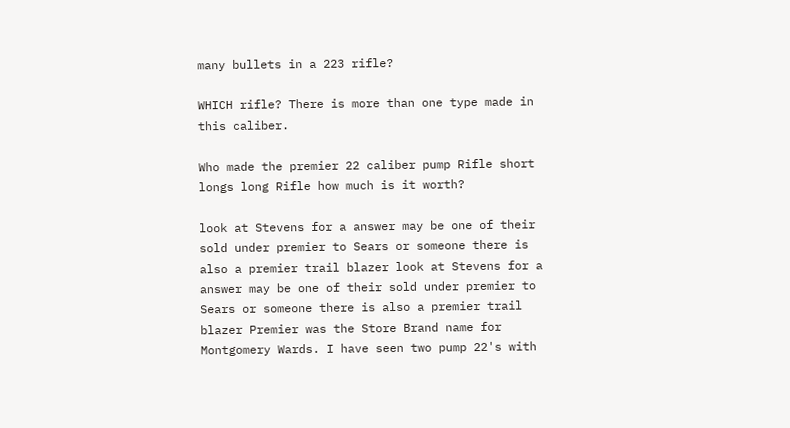many bullets in a 223 rifle?

WHICH rifle? There is more than one type made in this caliber.

Who made the premier 22 caliber pump Rifle short longs long Rifle how much is it worth?

look at Stevens for a answer may be one of their sold under premier to Sears or someone there is also a premier trail blazer look at Stevens for a answer may be one of their sold under premier to Sears or someone there is also a premier trail blazer Premier was the Store Brand name for Montgomery Wards. I have seen two pump 22's with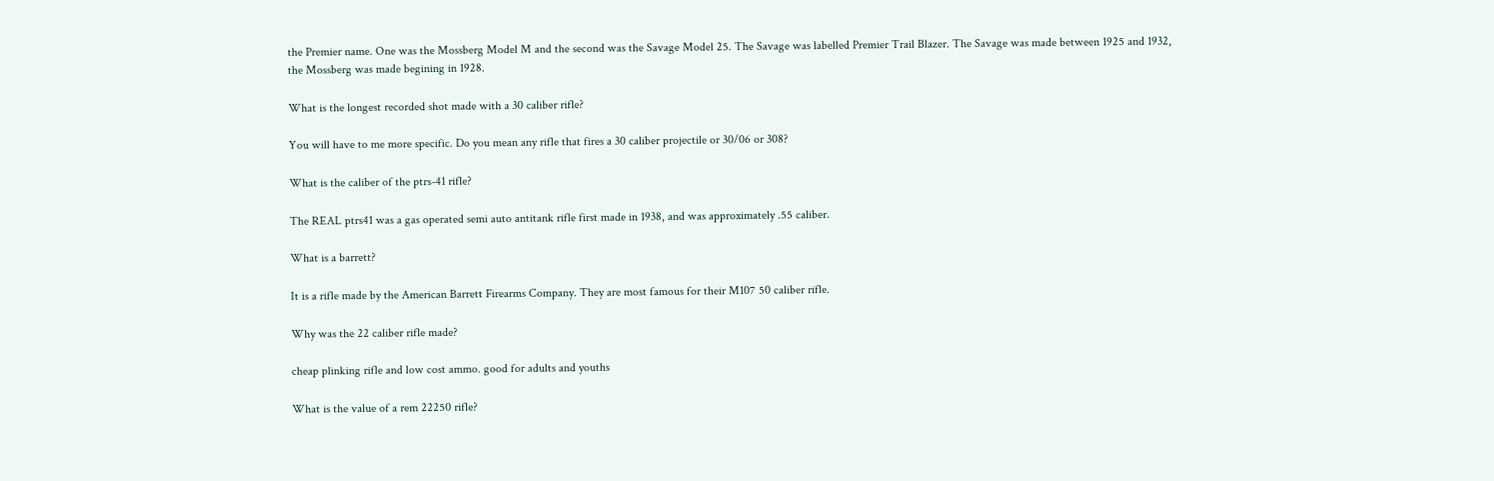the Premier name. One was the Mossberg Model M and the second was the Savage Model 25. The Savage was labelled Premier Trail Blazer. The Savage was made between 1925 and 1932, the Mossberg was made begining in 1928.

What is the longest recorded shot made with a 30 caliber rifle?

You will have to me more specific. Do you mean any rifle that fires a 30 caliber projectile or 30/06 or 308?

What is the caliber of the ptrs-41 rifle?

The REAL ptrs41 was a gas operated semi auto antitank rifle first made in 1938, and was approximately .55 caliber.

What is a barrett?

It is a rifle made by the American Barrett Firearms Company. They are most famous for their M107 50 caliber rifle.

Why was the 22 caliber rifle made?

cheap plinking rifle and low cost ammo. good for adults and youths

What is the value of a rem 22250 rifle?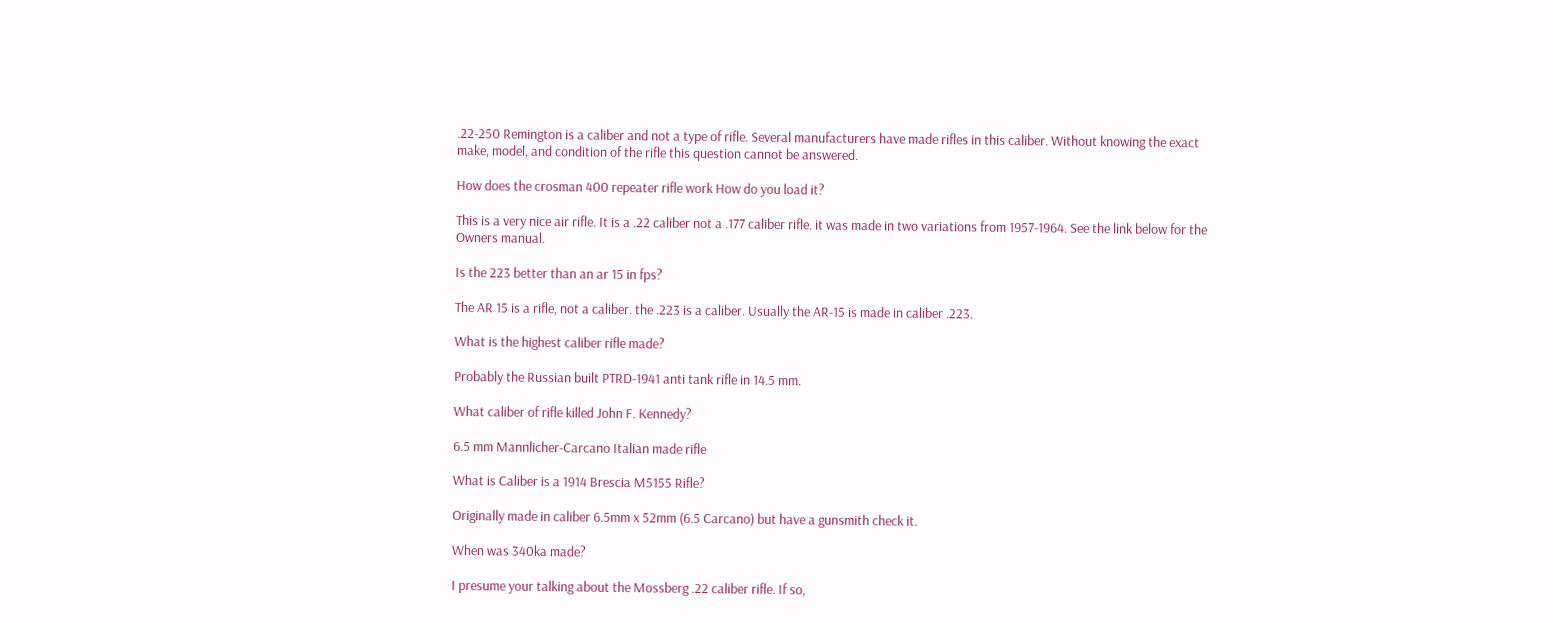.22-250 Remington is a caliber and not a type of rifle. Several manufacturers have made rifles in this caliber. Without knowing the exact make, model, and condition of the rifle this question cannot be answered.

How does the crosman 400 repeater rifle work How do you load it?

This is a very nice air rifle. It is a .22 caliber not a .177 caliber rifle. it was made in two variations from 1957-1964. See the link below for the Owners manual.

Is the 223 better than an ar 15 in fps?

The AR 15 is a rifle, not a caliber. the .223 is a caliber. Usually the AR-15 is made in caliber .223.

What is the highest caliber rifle made?

Probably the Russian built PTRD-1941 anti tank rifle in 14.5 mm.

What caliber of rifle killed John F. Kennedy?

6.5 mm Mannlicher-Carcano Italian made rifle

What is Caliber is a 1914 Brescia M5155 Rifle?

Originally made in caliber 6.5mm x 52mm (6.5 Carcano) but have a gunsmith check it.

When was 340ka made?

I presume your talking about the Mossberg .22 caliber rifle. If so,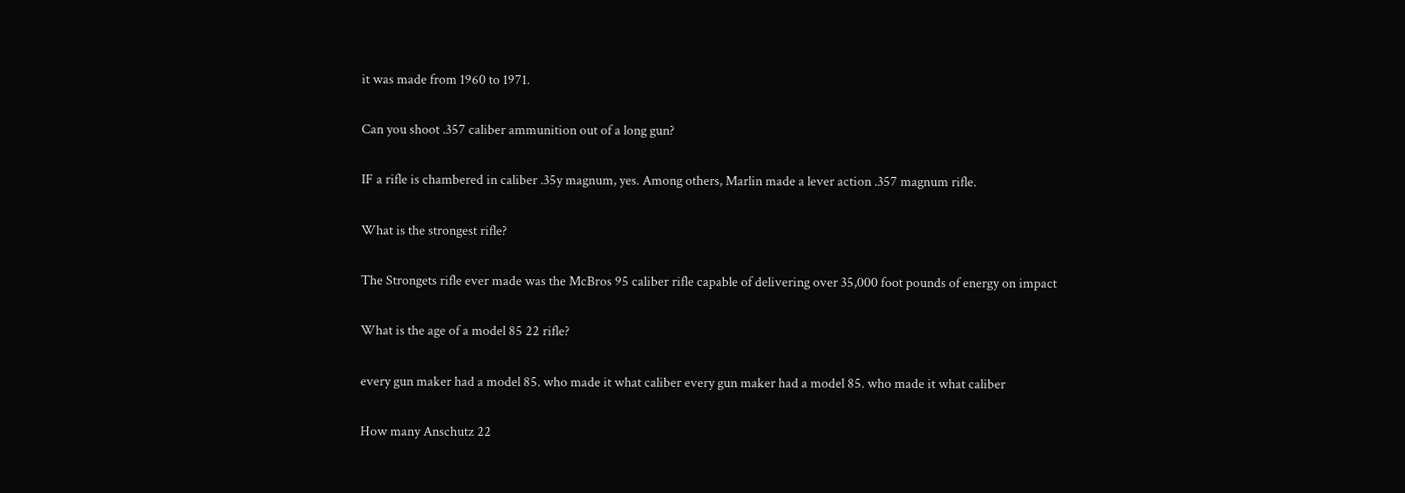it was made from 1960 to 1971.

Can you shoot .357 caliber ammunition out of a long gun?

IF a rifle is chambered in caliber .35y magnum, yes. Among others, Marlin made a lever action .357 magnum rifle.

What is the strongest rifle?

The Strongets rifle ever made was the McBros 95 caliber rifle capable of delivering over 35,000 foot pounds of energy on impact

What is the age of a model 85 22 rifle?

every gun maker had a model 85. who made it what caliber every gun maker had a model 85. who made it what caliber

How many Anschutz 22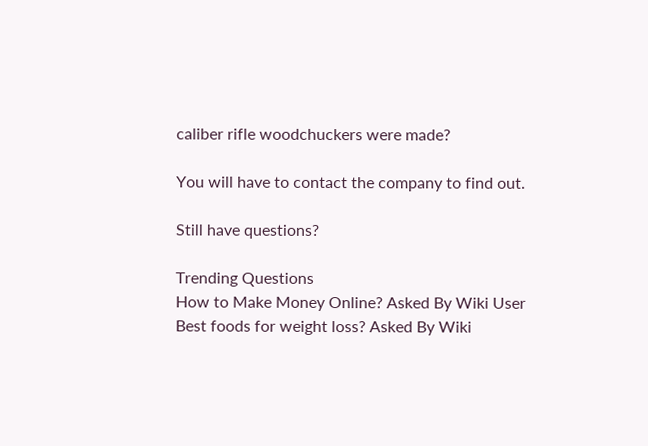caliber rifle woodchuckers were made?

You will have to contact the company to find out.

Still have questions?

Trending Questions
How to Make Money Online? Asked By Wiki User
Best foods for weight loss? Asked By Wiki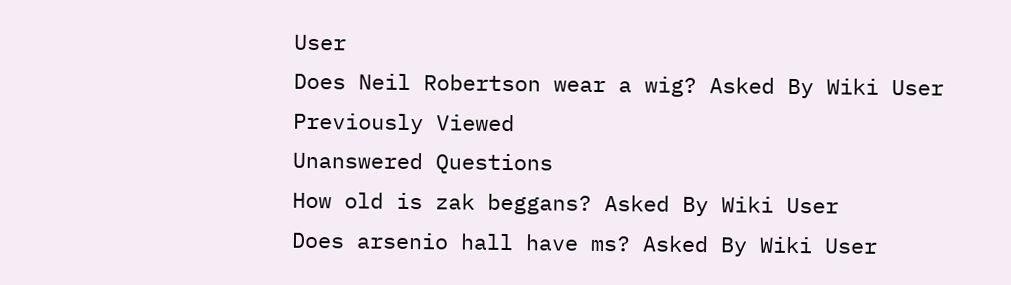User
Does Neil Robertson wear a wig? Asked By Wiki User
Previously Viewed
Unanswered Questions
How old is zak beggans? Asked By Wiki User
Does arsenio hall have ms? Asked By Wiki User